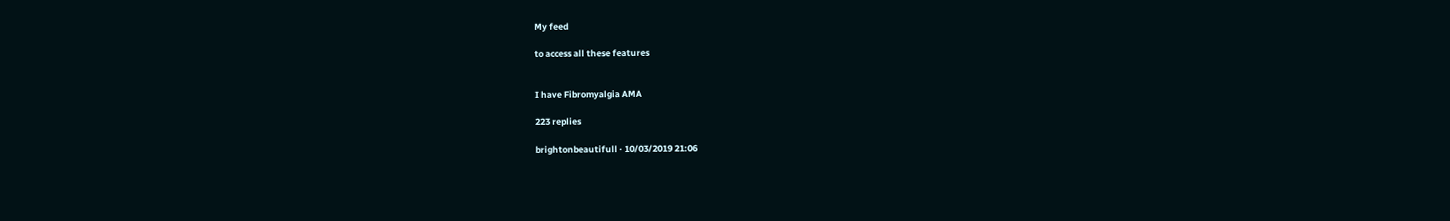My feed

to access all these features


I have Fibromyalgia AMA

223 replies

brightonbeautifull · 10/03/2019 21:06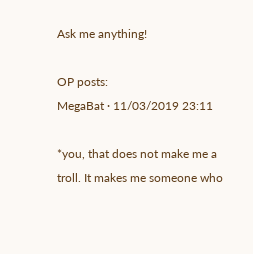Ask me anything!

OP posts:
MegaBat · 11/03/2019 23:11

*you, that does not make me a troll. It makes me someone who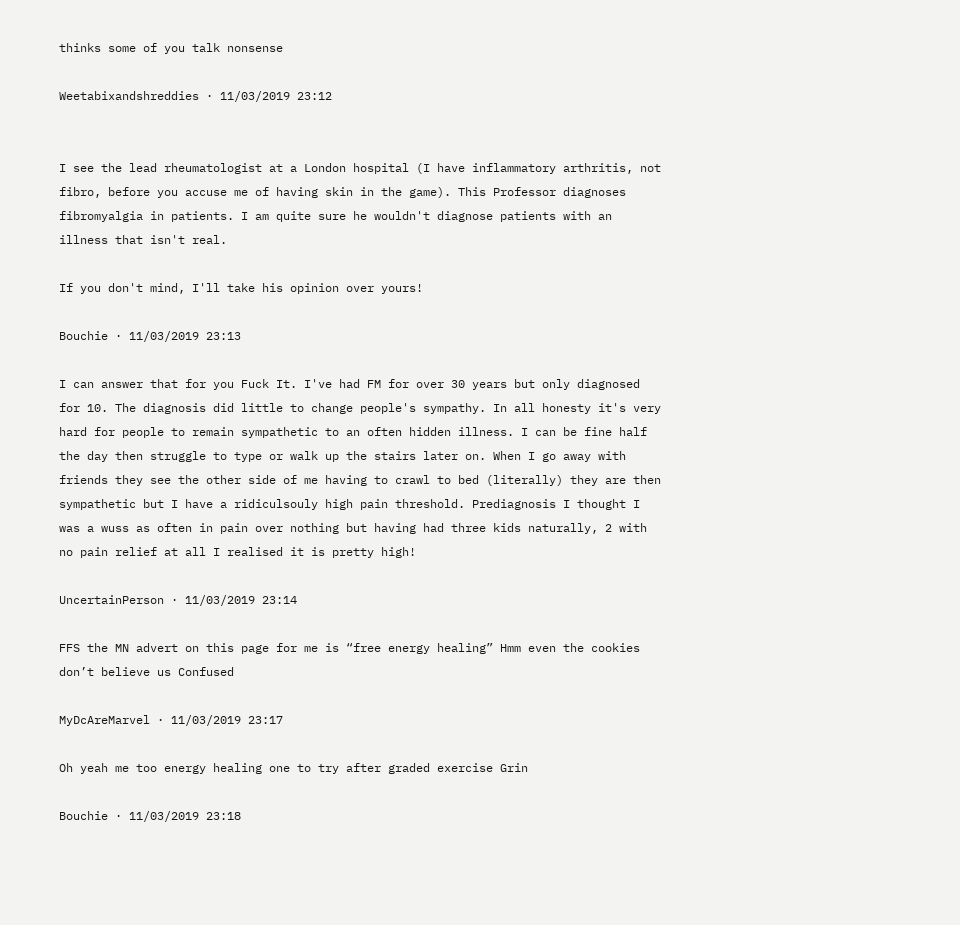thinks some of you talk nonsense

Weetabixandshreddies · 11/03/2019 23:12


I see the lead rheumatologist at a London hospital (I have inflammatory arthritis, not fibro, before you accuse me of having skin in the game). This Professor diagnoses fibromyalgia in patients. I am quite sure he wouldn't diagnose patients with an illness that isn't real.

If you don't mind, I'll take his opinion over yours!

Bouchie · 11/03/2019 23:13

I can answer that for you Fuck It. I've had FM for over 30 years but only diagnosed for 10. The diagnosis did little to change people's sympathy. In all honesty it's very hard for people to remain sympathetic to an often hidden illness. I can be fine half the day then struggle to type or walk up the stairs later on. When I go away with friends they see the other side of me having to crawl to bed (literally) they are then sympathetic but I have a ridiculsouly high pain threshold. Prediagnosis I thought I was a wuss as often in pain over nothing but having had three kids naturally, 2 with no pain relief at all I realised it is pretty high!

UncertainPerson · 11/03/2019 23:14

FFS the MN advert on this page for me is “free energy healing” Hmm even the cookies don’t believe us Confused

MyDcAreMarvel · 11/03/2019 23:17

Oh yeah me too energy healing one to try after graded exercise Grin

Bouchie · 11/03/2019 23:18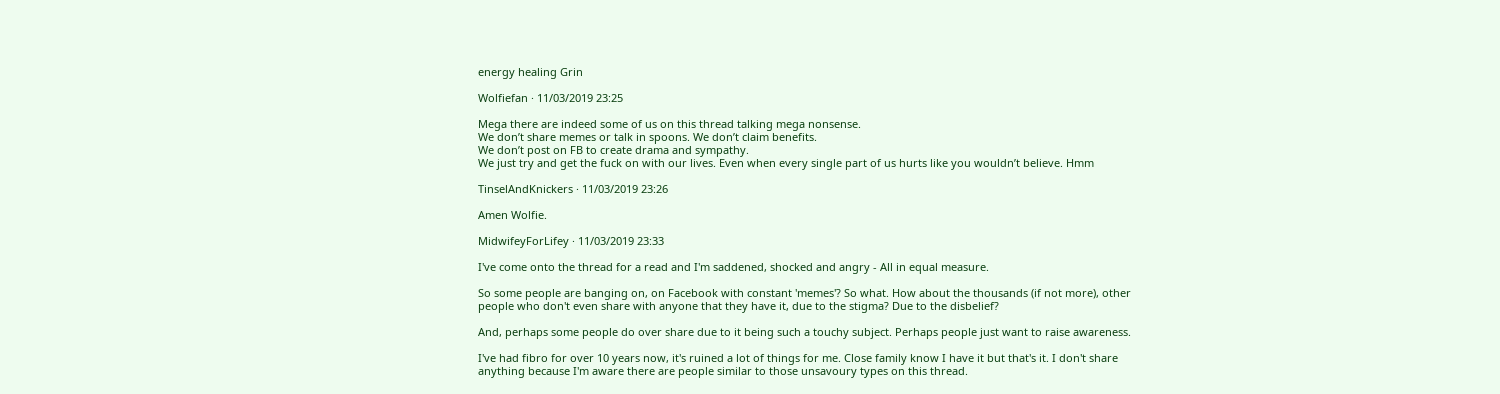energy healing Grin

Wolfiefan · 11/03/2019 23:25

Mega there are indeed some of us on this thread talking mega nonsense.
We don’t share memes or talk in spoons. We don’t claim benefits.
We don’t post on FB to create drama and sympathy.
We just try and get the fuck on with our lives. Even when every single part of us hurts like you wouldn’t believe. Hmm

TinselAndKnickers · 11/03/2019 23:26

Amen Wolfie.

MidwifeyForLifey · 11/03/2019 23:33

I've come onto the thread for a read and I'm saddened, shocked and angry - All in equal measure.

So some people are banging on, on Facebook with constant 'memes'? So what. How about the thousands (if not more), other people who don't even share with anyone that they have it, due to the stigma? Due to the disbelief?

And, perhaps some people do over share due to it being such a touchy subject. Perhaps people just want to raise awareness.

I've had fibro for over 10 years now, it's ruined a lot of things for me. Close family know I have it but that's it. I don't share anything because I'm aware there are people similar to those unsavoury types on this thread.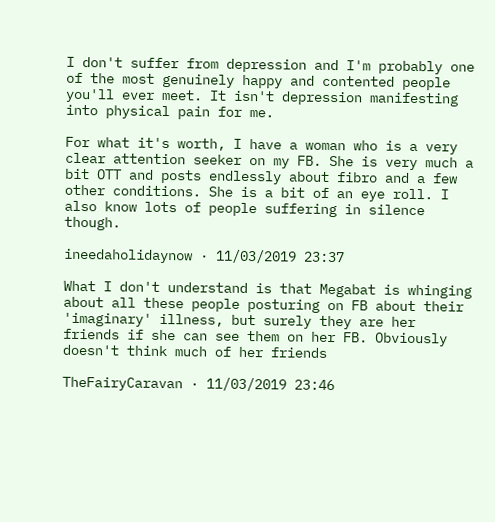I don't suffer from depression and I'm probably one of the most genuinely happy and contented people you'll ever meet. It isn't depression manifesting into physical pain for me.

For what it's worth, I have a woman who is a very clear attention seeker on my FB. She is very much a bit OTT and posts endlessly about fibro and a few other conditions. She is a bit of an eye roll. I also know lots of people suffering in silence though.

ineedaholidaynow · 11/03/2019 23:37

What I don't understand is that Megabat is whinging about all these people posturing on FB about their 'imaginary' illness, but surely they are her friends if she can see them on her FB. Obviously doesn't think much of her friends

TheFairyCaravan · 11/03/2019 23:46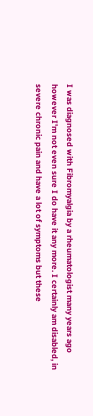I was diagnosed with Fibromyalgia by a rheumatologist many years ago however I'm not even sure I do have it any more. I certainly am disabled, in severe chronic pain and have a lot of symptoms but these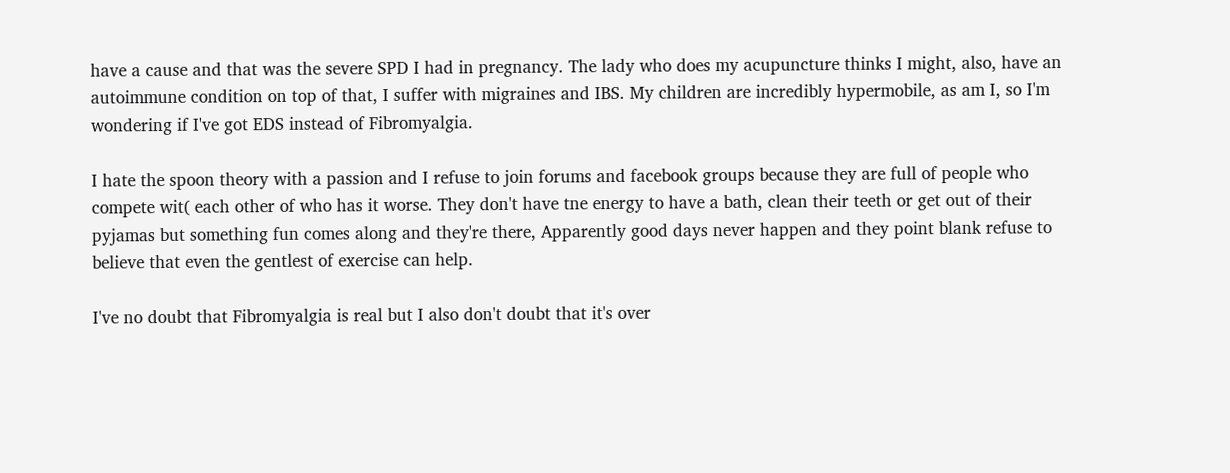have a cause and that was the severe SPD I had in pregnancy. The lady who does my acupuncture thinks I might, also, have an autoimmune condition on top of that, I suffer with migraines and IBS. My children are incredibly hypermobile, as am I, so I'm wondering if I've got EDS instead of Fibromyalgia.

I hate the spoon theory with a passion and I refuse to join forums and facebook groups because they are full of people who compete wit( each other of who has it worse. They don't have tne energy to have a bath, clean their teeth or get out of their pyjamas but something fun comes along and they're there, Apparently good days never happen and they point blank refuse to believe that even the gentlest of exercise can help.

I've no doubt that Fibromyalgia is real but I also don't doubt that it's over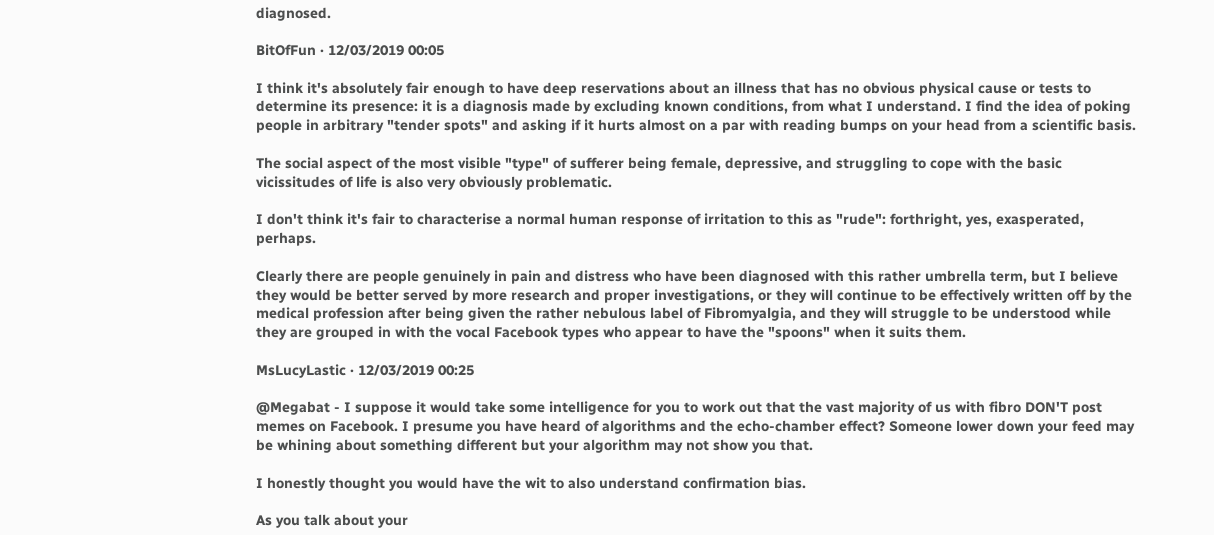diagnosed.

BitOfFun · 12/03/2019 00:05

I think it's absolutely fair enough to have deep reservations about an illness that has no obvious physical cause or tests to determine its presence: it is a diagnosis made by excluding known conditions, from what I understand. I find the idea of poking people in arbitrary "tender spots" and asking if it hurts almost on a par with reading bumps on your head from a scientific basis.

The social aspect of the most visible "type" of sufferer being female, depressive, and struggling to cope with the basic vicissitudes of life is also very obviously problematic.

I don't think it's fair to characterise a normal human response of irritation to this as "rude": forthright, yes, exasperated, perhaps.

Clearly there are people genuinely in pain and distress who have been diagnosed with this rather umbrella term, but I believe they would be better served by more research and proper investigations, or they will continue to be effectively written off by the medical profession after being given the rather nebulous label of Fibromyalgia, and they will struggle to be understood while they are grouped in with the vocal Facebook types who appear to have the "spoons" when it suits them.

MsLucyLastic · 12/03/2019 00:25

@Megabat - I suppose it would take some intelligence for you to work out that the vast majority of us with fibro DON'T post memes on Facebook. I presume you have heard of algorithms and the echo-chamber effect? Someone lower down your feed may be whining about something different but your algorithm may not show you that.

I honestly thought you would have the wit to also understand confirmation bias.

As you talk about your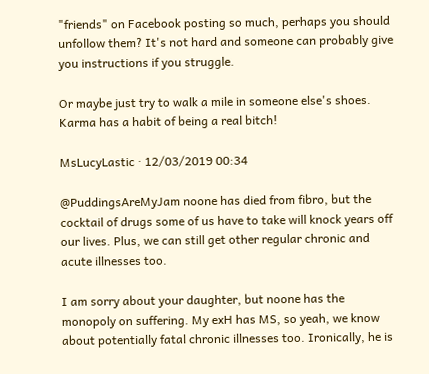"friends" on Facebook posting so much, perhaps you should unfollow them? It's not hard and someone can probably give you instructions if you struggle.

Or maybe just try to walk a mile in someone else's shoes. Karma has a habit of being a real bitch!

MsLucyLastic · 12/03/2019 00:34

@PuddingsAreMyJam noone has died from fibro, but the cocktail of drugs some of us have to take will knock years off our lives. Plus, we can still get other regular chronic and acute illnesses too.

I am sorry about your daughter, but noone has the monopoly on suffering. My exH has MS, so yeah, we know about potentially fatal chronic illnesses too. Ironically, he is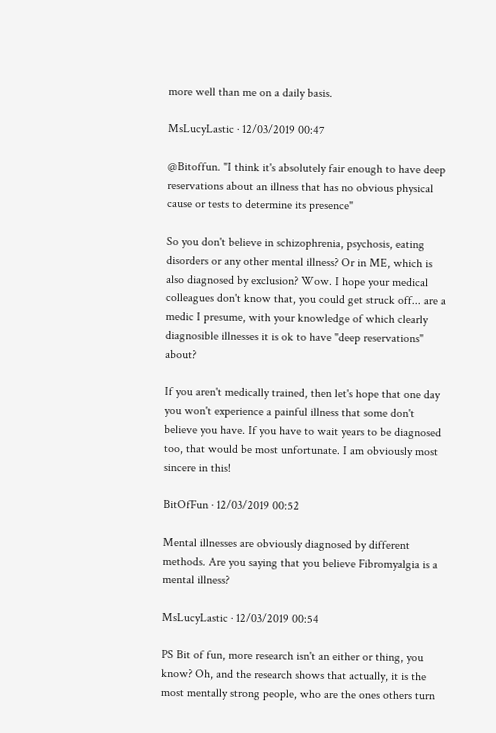more well than me on a daily basis.

MsLucyLastic · 12/03/2019 00:47

@Bitoffun. "I think it's absolutely fair enough to have deep reservations about an illness that has no obvious physical cause or tests to determine its presence"

So you don't believe in schizophrenia, psychosis, eating disorders or any other mental illness? Or in ME, which is also diagnosed by exclusion? Wow. I hope your medical colleagues don't know that, you could get struck off... are a medic I presume, with your knowledge of which clearly diagnosible illnesses it is ok to have "deep reservations" about?

If you aren't medically trained, then let's hope that one day you won't experience a painful illness that some don't believe you have. If you have to wait years to be diagnosed too, that would be most unfortunate. I am obviously most sincere in this!

BitOfFun · 12/03/2019 00:52

Mental illnesses are obviously diagnosed by different methods. Are you saying that you believe Fibromyalgia is a mental illness?

MsLucyLastic · 12/03/2019 00:54

PS Bit of fun, more research isn't an either or thing, you know? Oh, and the research shows that actually, it is the most mentally strong people, who are the ones others turn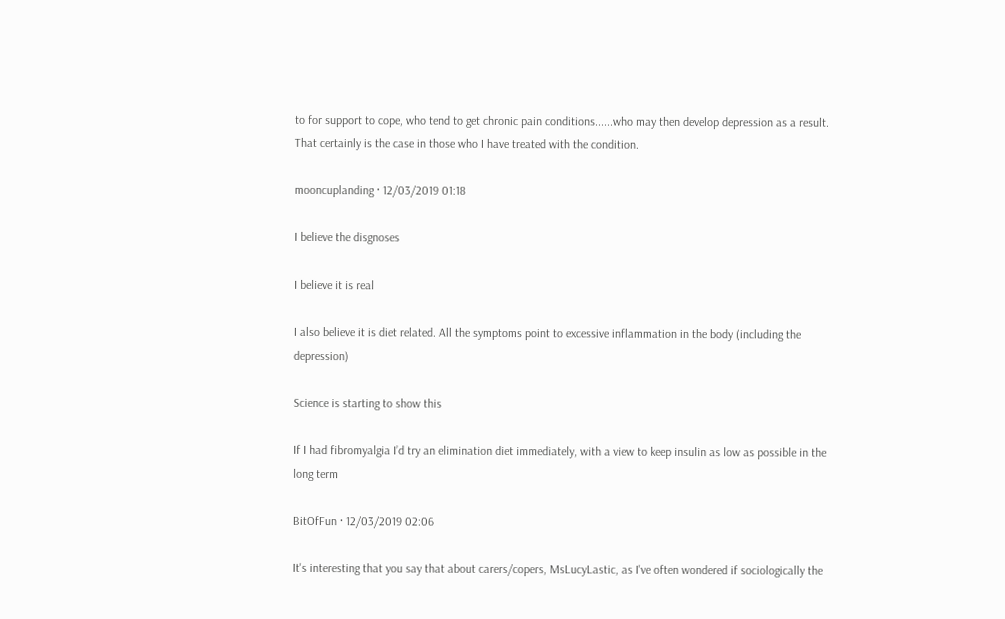to for support to cope, who tend to get chronic pain conditions......who may then develop depression as a result. That certainly is the case in those who I have treated with the condition.

mooncuplanding · 12/03/2019 01:18

I believe the disgnoses

I believe it is real

I also believe it is diet related. All the symptoms point to excessive inflammation in the body (including the depression)

Science is starting to show this

If I had fibromyalgia I’d try an elimination diet immediately, with a view to keep insulin as low as possible in the long term

BitOfFun · 12/03/2019 02:06

It's interesting that you say that about carers/copers, MsLucyLastic, as I've often wondered if sociologically the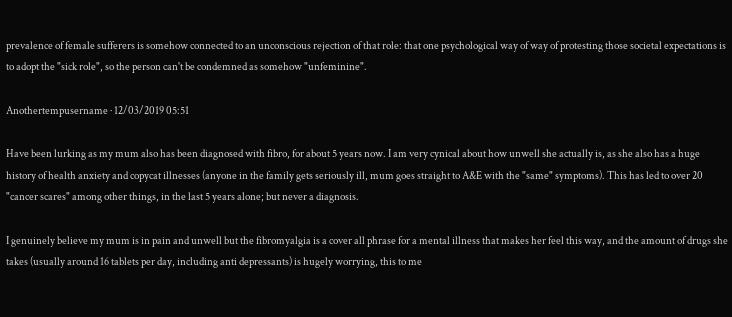prevalence of female sufferers is somehow connected to an unconscious rejection of that role: that one psychological way of way of protesting those societal expectations is to adopt the "sick role", so the person can't be condemned as somehow "unfeminine".

Anothertempusername · 12/03/2019 05:51

Have been lurking as my mum also has been diagnosed with fibro, for about 5 years now. I am very cynical about how unwell she actually is, as she also has a huge history of health anxiety and copycat illnesses (anyone in the family gets seriously ill, mum goes straight to A&E with the "same" symptoms). This has led to over 20 "cancer scares" among other things, in the last 5 years alone; but never a diagnosis.

I genuinely believe my mum is in pain and unwell but the fibromyalgia is a cover all phrase for a mental illness that makes her feel this way, and the amount of drugs she takes (usually around 16 tablets per day, including anti depressants) is hugely worrying, this to me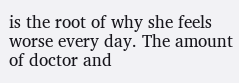is the root of why she feels worse every day. The amount of doctor and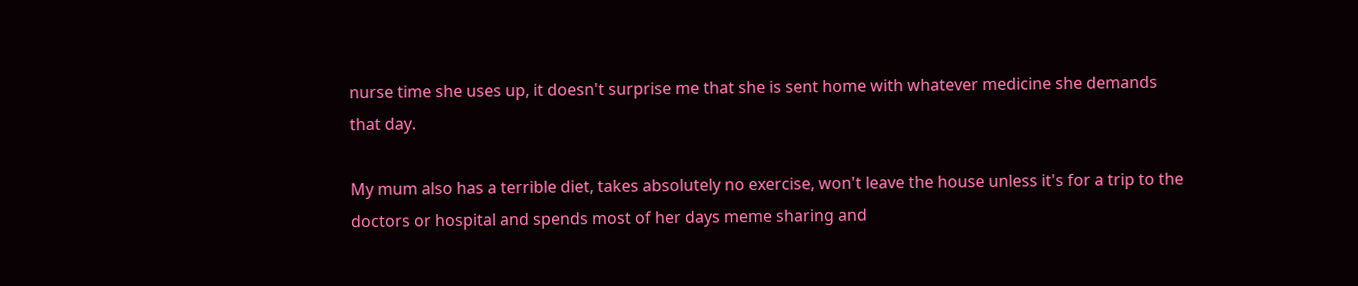nurse time she uses up, it doesn't surprise me that she is sent home with whatever medicine she demands that day.

My mum also has a terrible diet, takes absolutely no exercise, won't leave the house unless it's for a trip to the doctors or hospital and spends most of her days meme sharing and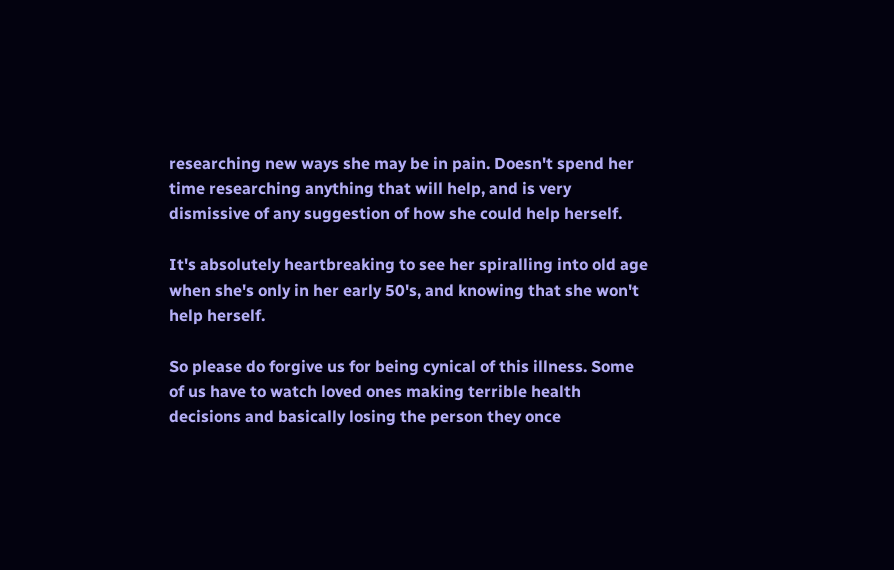researching new ways she may be in pain. Doesn't spend her time researching anything that will help, and is very dismissive of any suggestion of how she could help herself.

It's absolutely heartbreaking to see her spiralling into old age when she's only in her early 50's, and knowing that she won't help herself.

So please do forgive us for being cynical of this illness. Some of us have to watch loved ones making terrible health decisions and basically losing the person they once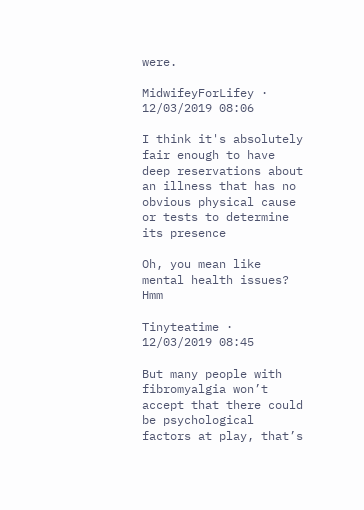were.

MidwifeyForLifey · 12/03/2019 08:06

I think it's absolutely fair enough to have deep reservations about an illness that has no obvious physical cause or tests to determine its presence

Oh, you mean like mental health issues? Hmm

Tinyteatime · 12/03/2019 08:45

But many people with fibromyalgia won’t accept that there could be psychological factors at play, that’s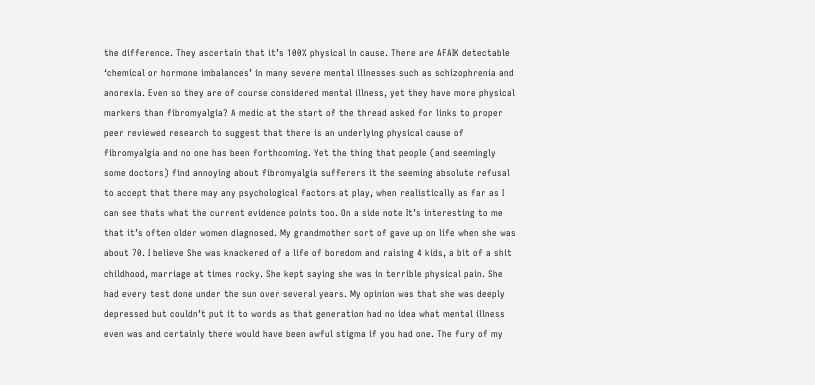the difference. They ascertain that it’s 100% physical in cause. There are AFAIK detectable ‘chemical or hormone imbalances’ in many severe mental illnesses such as schizophrenia and anorexia. Even so they are of course considered mental illness, yet they have more physical markers than fibromyalgia? A medic at the start of the thread asked for links to proper peer reviewed research to suggest that there is an underlying physical cause of fibromyalgia and no one has been forthcoming. Yet the thing that people (and seemingly some doctors) find annoying about fibromyalgia sufferers it the seeming absolute refusal to accept that there may any psychological factors at play, when realistically as far as I can see thats what the current evidence points too. On a side note It’s interesting to me that it’s often older women diagnosed. My grandmother sort of gave up on life when she was about 70. I believe She was knackered of a life of boredom and raising 4 kids, a bit of a shit childhood, marriage at times rocky. She kept saying she was in terrible physical pain. She had every test done under the sun over several years. My opinion was that she was deeply depressed but couldn’t put it to words as that generation had no idea what mental illness even was and certainly there would have been awful stigma if you had one. The fury of my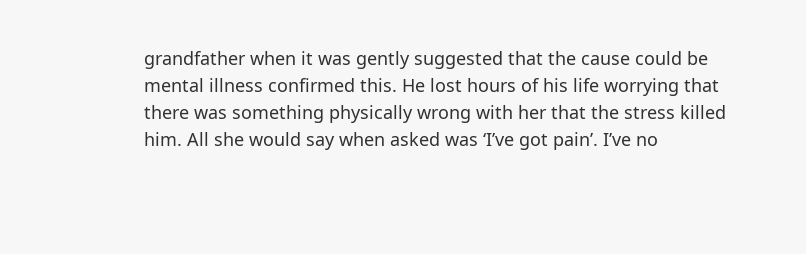grandfather when it was gently suggested that the cause could be mental illness confirmed this. He lost hours of his life worrying that there was something physically wrong with her that the stress killed him. All she would say when asked was ‘I’ve got pain’. I’ve no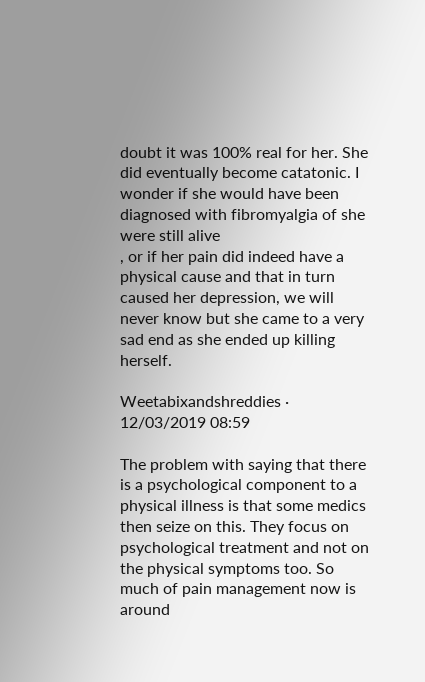doubt it was 100% real for her. She did eventually become catatonic. I wonder if she would have been diagnosed with fibromyalgia of she were still alive
, or if her pain did indeed have a physical cause and that in turn caused her depression, we will never know but she came to a very sad end as she ended up killing herself.

Weetabixandshreddies · 12/03/2019 08:59

The problem with saying that there is a psychological component to a physical illness is that some medics then seize on this. They focus on psychological treatment and not on the physical symptoms too. So much of pain management now is around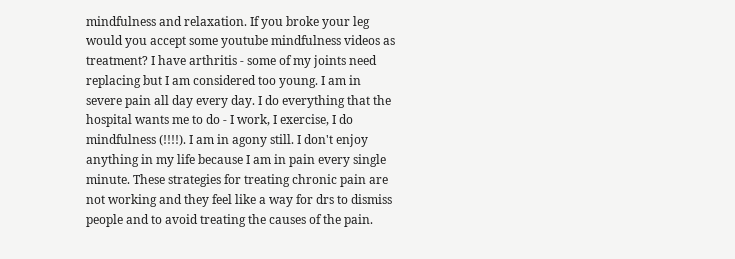mindfulness and relaxation. If you broke your leg would you accept some youtube mindfulness videos as treatment? I have arthritis - some of my joints need replacing but I am considered too young. I am in severe pain all day every day. I do everything that the hospital wants me to do - I work, I exercise, I do mindfulness (!!!!). I am in agony still. I don't enjoy anything in my life because I am in pain every single minute. These strategies for treating chronic pain are not working and they feel like a way for drs to dismiss people and to avoid treating the causes of the pain.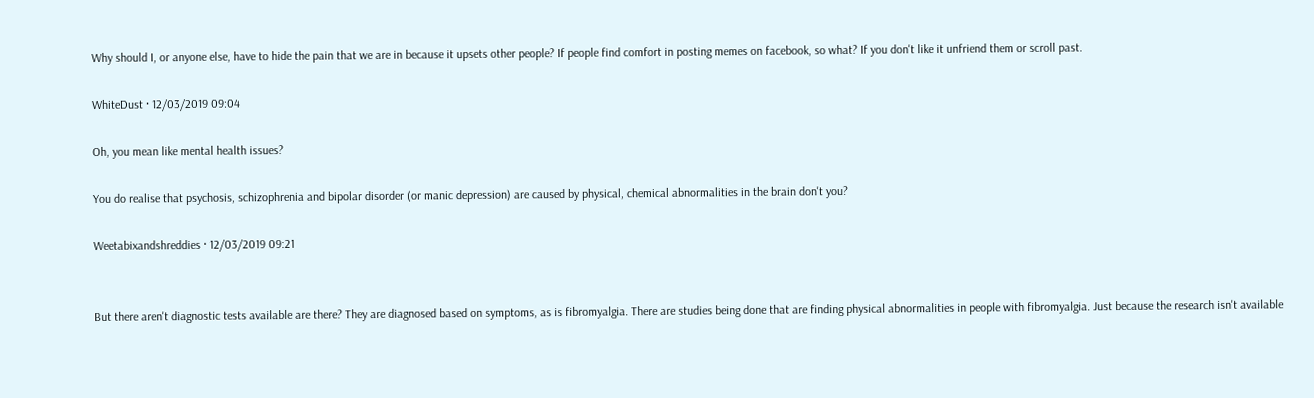Why should I, or anyone else, have to hide the pain that we are in because it upsets other people? If people find comfort in posting memes on facebook, so what? If you don't like it unfriend them or scroll past.

WhiteDust · 12/03/2019 09:04

Oh, you mean like mental health issues?

You do realise that psychosis, schizophrenia and bipolar disorder (or manic depression) are caused by physical, chemical abnormalities in the brain don't you?

Weetabixandshreddies · 12/03/2019 09:21


But there aren't diagnostic tests available are there? They are diagnosed based on symptoms, as is fibromyalgia. There are studies being done that are finding physical abnormalities in people with fibromyalgia. Just because the research isn't available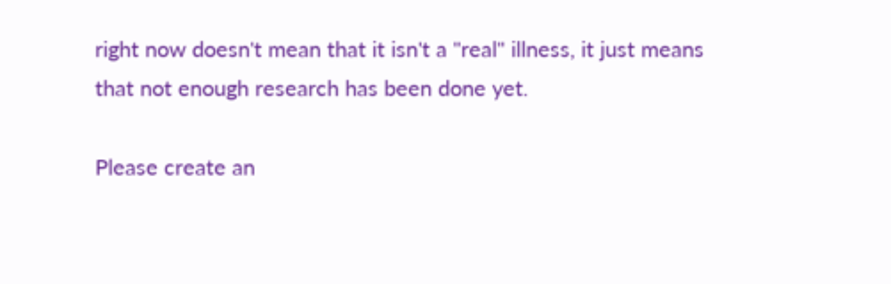right now doesn't mean that it isn't a "real" illness, it just means that not enough research has been done yet.

Please create an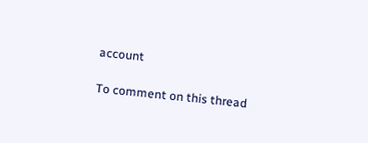account

To comment on this thread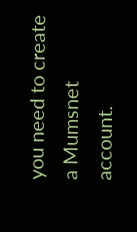you need to create a Mumsnet account.